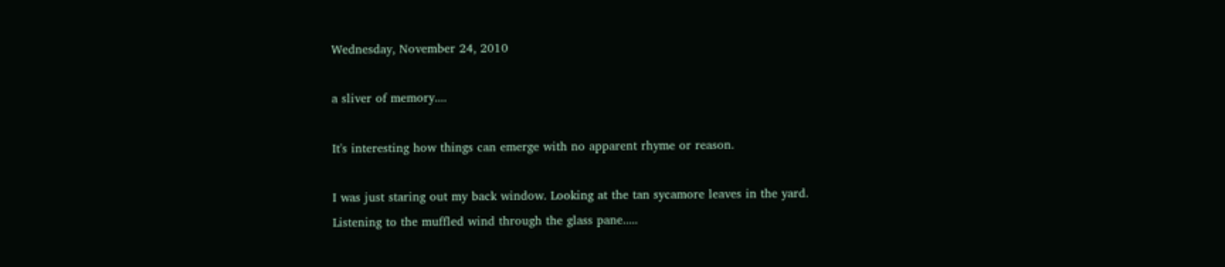Wednesday, November 24, 2010

a sliver of memory....

It's interesting how things can emerge with no apparent rhyme or reason.

I was just staring out my back window. Looking at the tan sycamore leaves in the yard. Listening to the muffled wind through the glass pane.....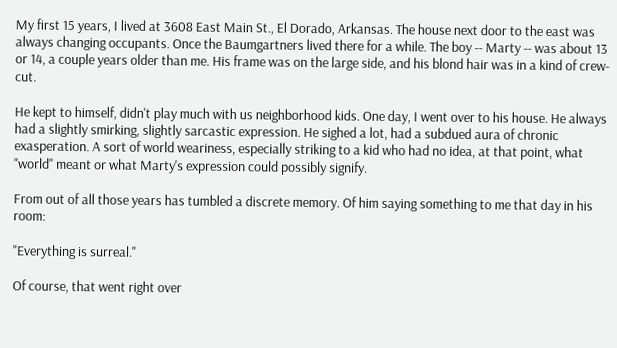My first 15 years, I lived at 3608 East Main St., El Dorado, Arkansas. The house next door to the east was always changing occupants. Once the Baumgartners lived there for a while. The boy -- Marty -- was about 13 or 14, a couple years older than me. His frame was on the large side, and his blond hair was in a kind of crew-cut.

He kept to himself, didn't play much with us neighborhood kids. One day, I went over to his house. He always had a slightly smirking, slightly sarcastic expression. He sighed a lot, had a subdued aura of chronic exasperation. A sort of world weariness, especially striking to a kid who had no idea, at that point, what "world" meant or what Marty's expression could possibly signify.

From out of all those years has tumbled a discrete memory. Of him saying something to me that day in his room:

"Everything is surreal."

Of course, that went right over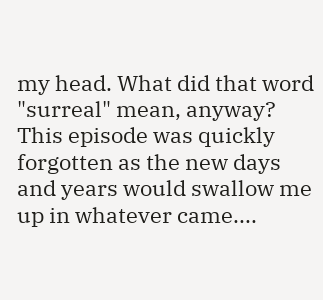my head. What did that word "surreal" mean, anyway? This episode was quickly forgotten as the new days and years would swallow me up in whatever came....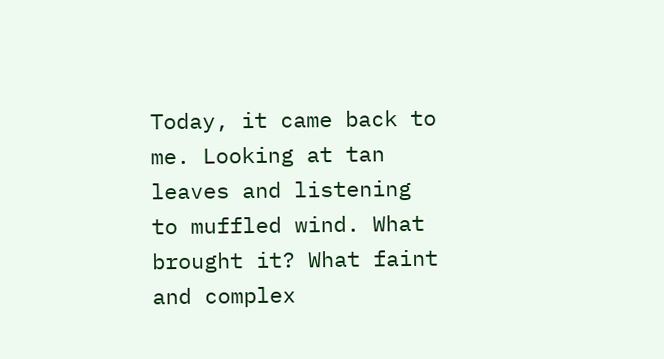Today, it came back to me. Looking at tan leaves and listening to muffled wind. What brought it? What faint and complex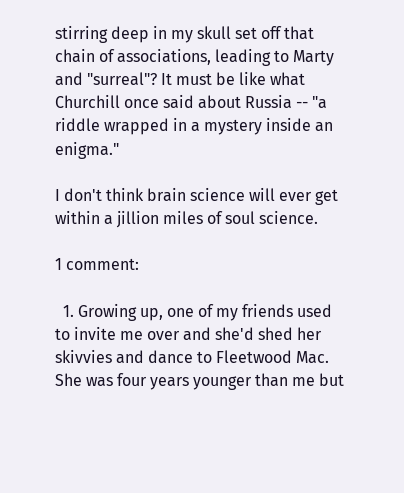stirring deep in my skull set off that chain of associations, leading to Marty and "surreal"? It must be like what Churchill once said about Russia -- "a riddle wrapped in a mystery inside an enigma."

I don't think brain science will ever get within a jillion miles of soul science.

1 comment:

  1. Growing up, one of my friends used to invite me over and she'd shed her skivvies and dance to Fleetwood Mac. She was four years younger than me but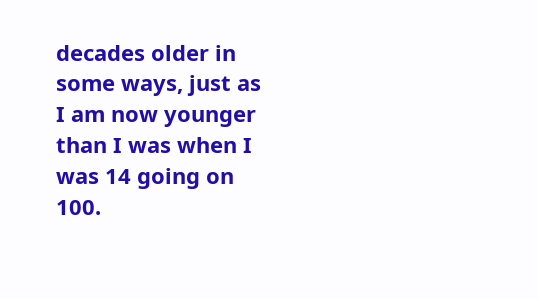decades older in some ways, just as I am now younger than I was when I was 14 going on 100.